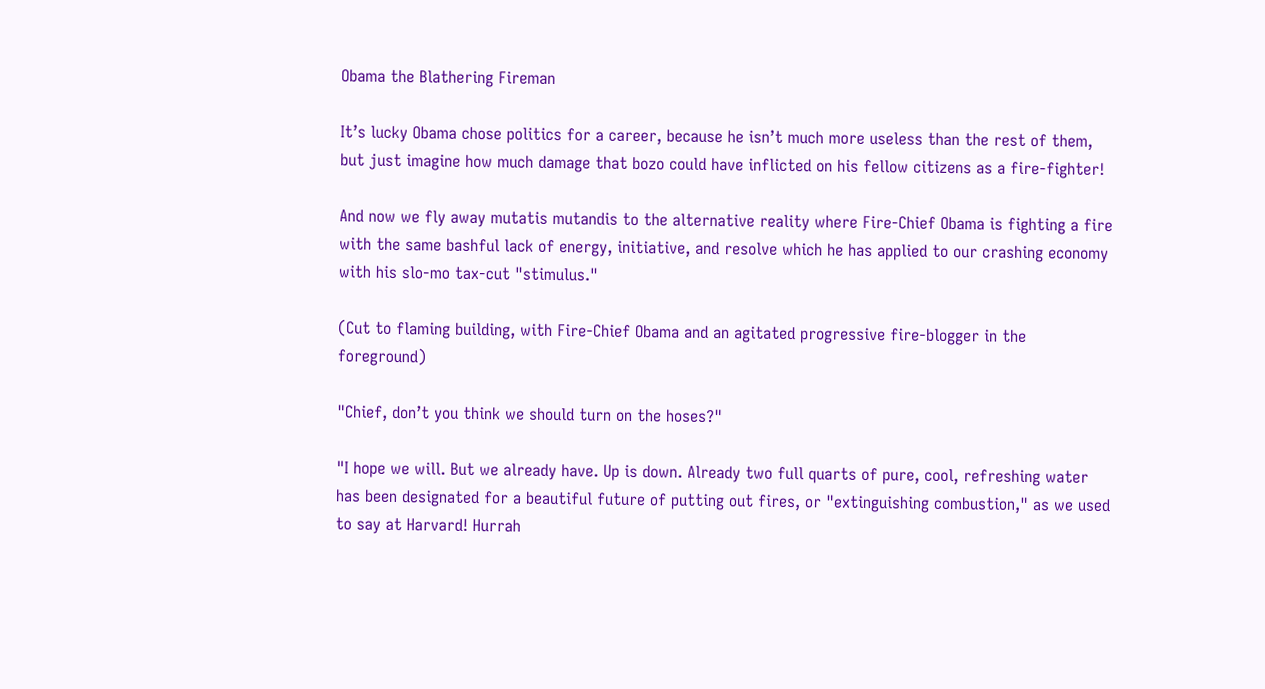Obama the Blathering Fireman

It’s lucky Obama chose politics for a career, because he isn’t much more useless than the rest of them, but just imagine how much damage that bozo could have inflicted on his fellow citizens as a fire-fighter!

And now we fly away mutatis mutandis to the alternative reality where Fire-Chief Obama is fighting a fire with the same bashful lack of energy, initiative, and resolve which he has applied to our crashing economy with his slo-mo tax-cut "stimulus."

(Cut to flaming building, with Fire-Chief Obama and an agitated progressive fire-blogger in the foreground)

"Chief, don’t you think we should turn on the hoses?"

"I hope we will. But we already have. Up is down. Already two full quarts of pure, cool, refreshing water has been designated for a beautiful future of putting out fires, or "extinguishing combustion," as we used to say at Harvard! Hurrah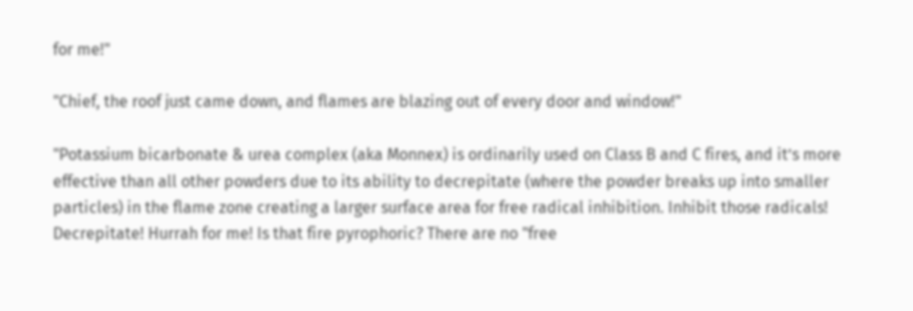for me!"

"Chief, the roof just came down, and flames are blazing out of every door and window!"

"Potassium bicarbonate & urea complex (aka Monnex) is ordinarily used on Class B and C fires, and it’s more effective than all other powders due to its ability to decrepitate (where the powder breaks up into smaller particles) in the flame zone creating a larger surface area for free radical inhibition. Inhibit those radicals! Decrepitate! Hurrah for me! Is that fire pyrophoric? There are no "free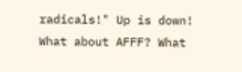radicals!" Up is down! What about AFFF? What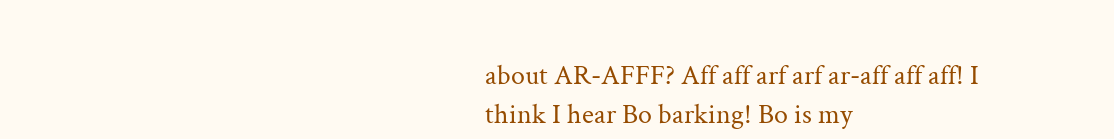about AR-AFFF? Aff aff arf arf ar-aff aff aff! I think I hear Bo barking! Bo is my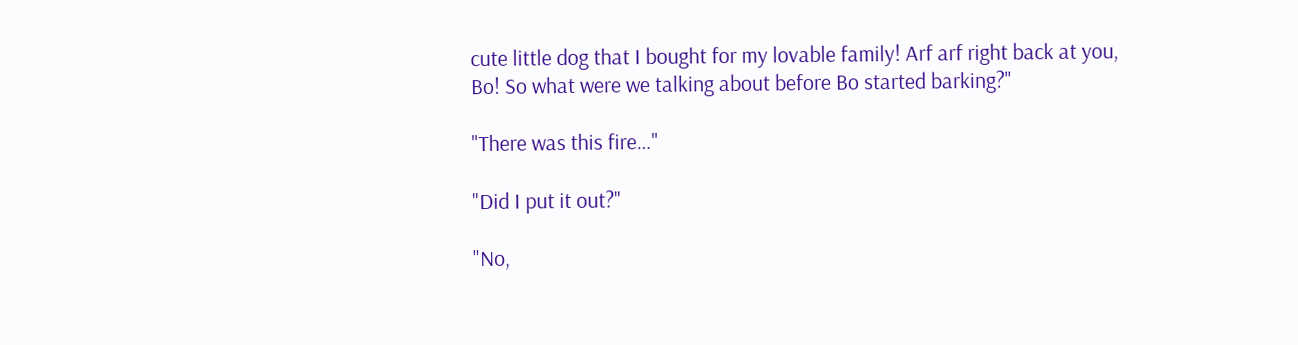cute little dog that I bought for my lovable family! Arf arf right back at you, Bo! So what were we talking about before Bo started barking?"

"There was this fire…"

"Did I put it out?"

"No,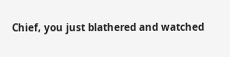Chief, you just blathered and watched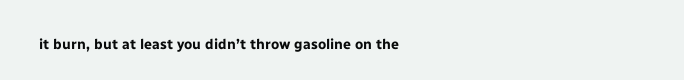it burn, but at least you didn’t throw gasoline on the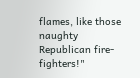flames, like those naughty Republican fire-fighters!"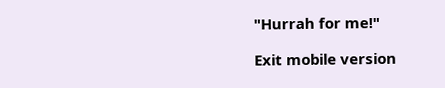"Hurrah for me!"

Exit mobile version